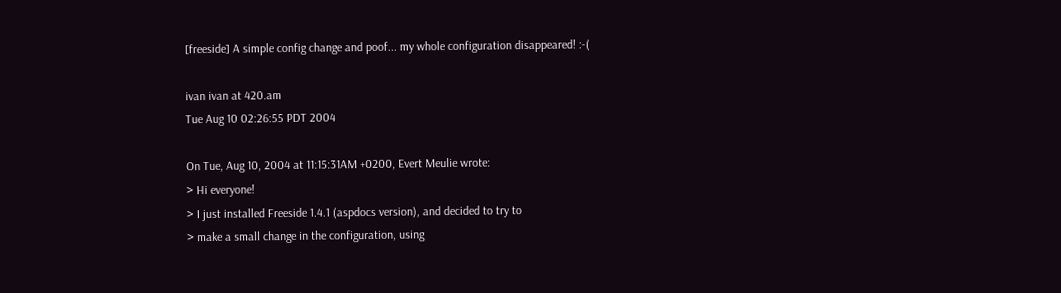[freeside] A simple config change and poof... my whole configuration disappeared! :-(

ivan ivan at 420.am
Tue Aug 10 02:26:55 PDT 2004

On Tue, Aug 10, 2004 at 11:15:31AM +0200, Evert Meulie wrote:
> Hi everyone!
> I just installed Freeside 1.4.1 (aspdocs version), and decided to try to
> make a small change in the configuration, using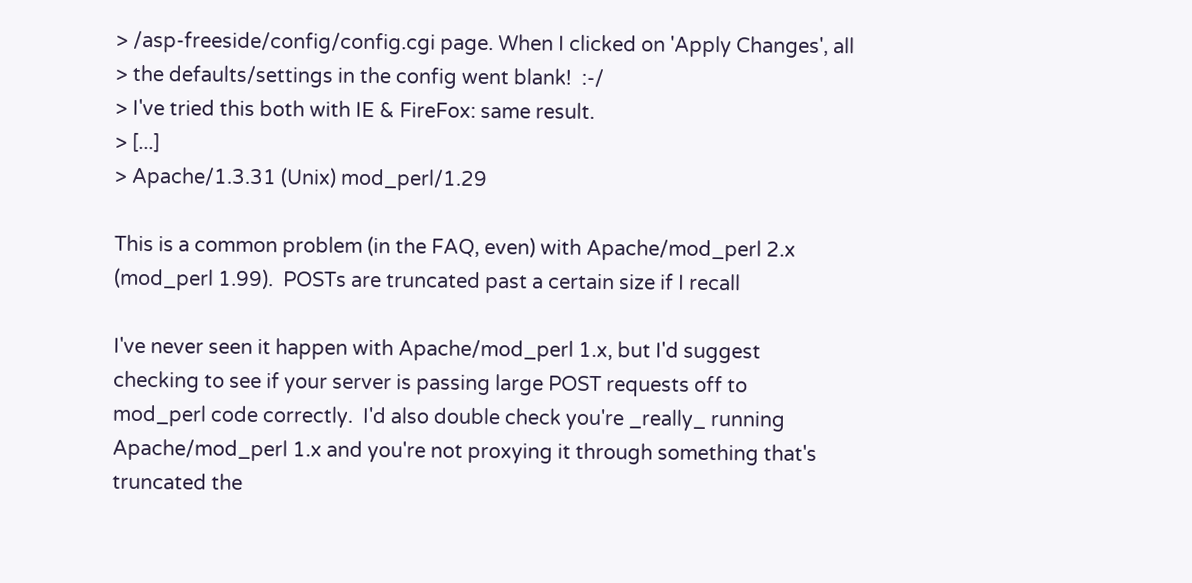> /asp-freeside/config/config.cgi page. When I clicked on 'Apply Changes', all
> the defaults/settings in the config went blank!  :-/
> I've tried this both with IE & FireFox: same result.
> [...]
> Apache/1.3.31 (Unix) mod_perl/1.29

This is a common problem (in the FAQ, even) with Apache/mod_perl 2.x
(mod_perl 1.99).  POSTs are truncated past a certain size if I recall

I've never seen it happen with Apache/mod_perl 1.x, but I'd suggest
checking to see if your server is passing large POST requests off to
mod_perl code correctly.  I'd also double check you're _really_ running
Apache/mod_perl 1.x and you're not proxying it through something that's
truncated the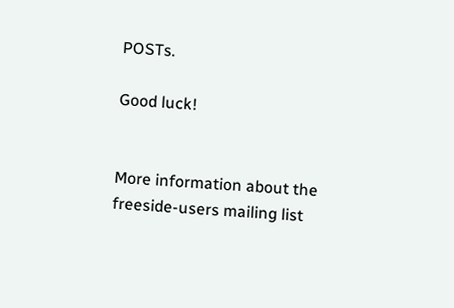POSTs.

Good luck!


More information about the freeside-users mailing list